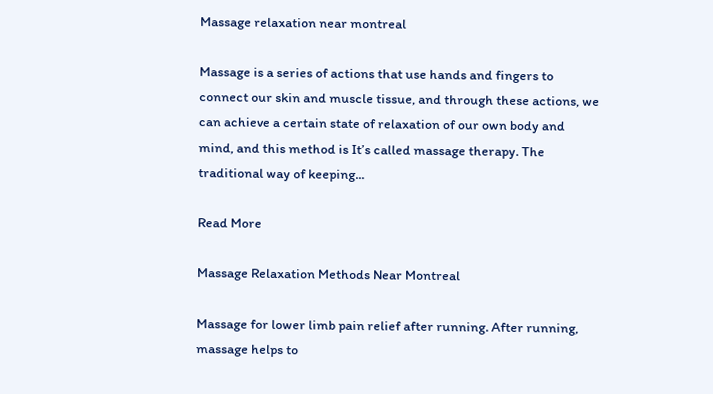Massage relaxation near montreal

Massage is a series of actions that use hands and fingers to connect our skin and muscle tissue, and through these actions, we can achieve a certain state of relaxation of our own body and mind, and this method is It’s called massage therapy. The traditional way of keeping...

Read More

Massage Relaxation Methods Near Montreal

Massage for lower limb pain relief after running. After running, massage helps to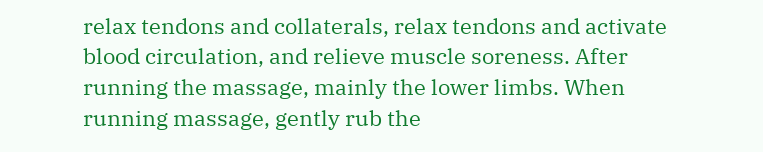relax tendons and collaterals, relax tendons and activate blood circulation, and relieve muscle soreness. After running the massage, mainly the lower limbs. When running massage, gently rub the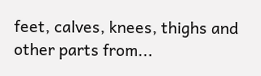feet, calves, knees, thighs and other parts from...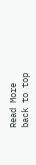Read More
back to top